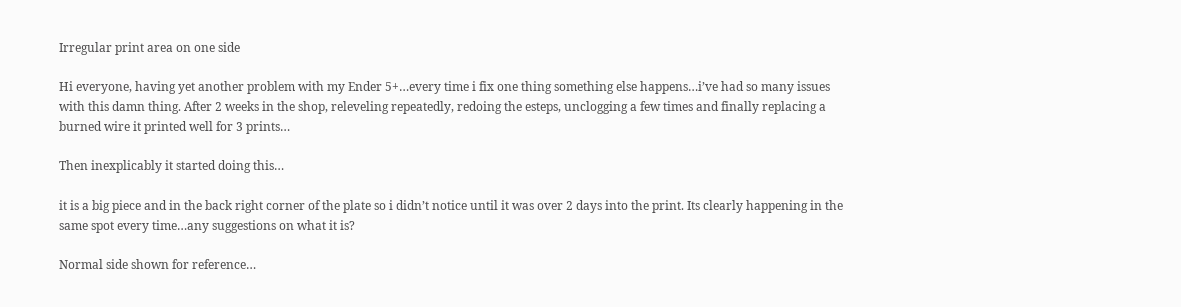Irregular print area on one side

Hi everyone, having yet another problem with my Ender 5+…every time i fix one thing something else happens…i’ve had so many issues with this damn thing. After 2 weeks in the shop, releveling repeatedly, redoing the esteps, unclogging a few times and finally replacing a burned wire it printed well for 3 prints…

Then inexplicably it started doing this…

it is a big piece and in the back right corner of the plate so i didn’t notice until it was over 2 days into the print. Its clearly happening in the same spot every time…any suggestions on what it is?

Normal side shown for reference…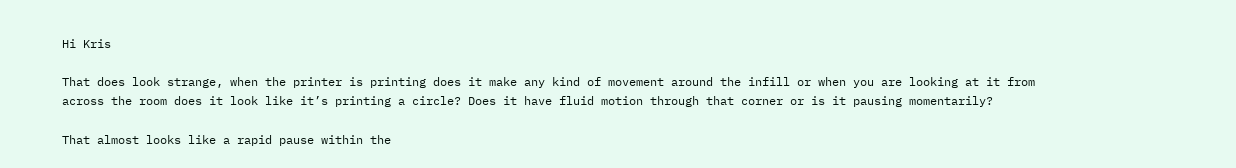Hi Kris

That does look strange, when the printer is printing does it make any kind of movement around the infill or when you are looking at it from across the room does it look like it’s printing a circle? Does it have fluid motion through that corner or is it pausing momentarily?

That almost looks like a rapid pause within the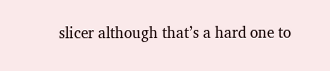slicer although that’s a hard one to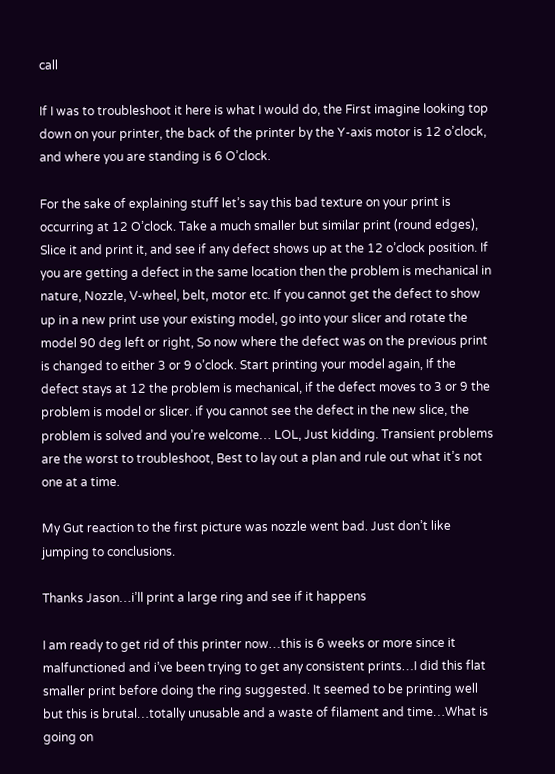call

If I was to troubleshoot it here is what I would do, the First imagine looking top down on your printer, the back of the printer by the Y-axis motor is 12 o’clock, and where you are standing is 6 O’clock.

For the sake of explaining stuff let’s say this bad texture on your print is occurring at 12 O’clock. Take a much smaller but similar print (round edges), Slice it and print it, and see if any defect shows up at the 12 o’clock position. If you are getting a defect in the same location then the problem is mechanical in nature, Nozzle, V-wheel, belt, motor etc. If you cannot get the defect to show up in a new print use your existing model, go into your slicer and rotate the model 90 deg left or right, So now where the defect was on the previous print is changed to either 3 or 9 o’clock. Start printing your model again, If the defect stays at 12 the problem is mechanical, if the defect moves to 3 or 9 the problem is model or slicer. if you cannot see the defect in the new slice, the problem is solved and you’re welcome… LOL, Just kidding. Transient problems are the worst to troubleshoot, Best to lay out a plan and rule out what it’s not one at a time.

My Gut reaction to the first picture was nozzle went bad. Just don’t like jumping to conclusions.

Thanks Jason…i’ll print a large ring and see if it happens

I am ready to get rid of this printer now…this is 6 weeks or more since it malfunctioned and i’ve been trying to get any consistent prints…I did this flat smaller print before doing the ring suggested. It seemed to be printing well but this is brutal…totally unusable and a waste of filament and time…What is going on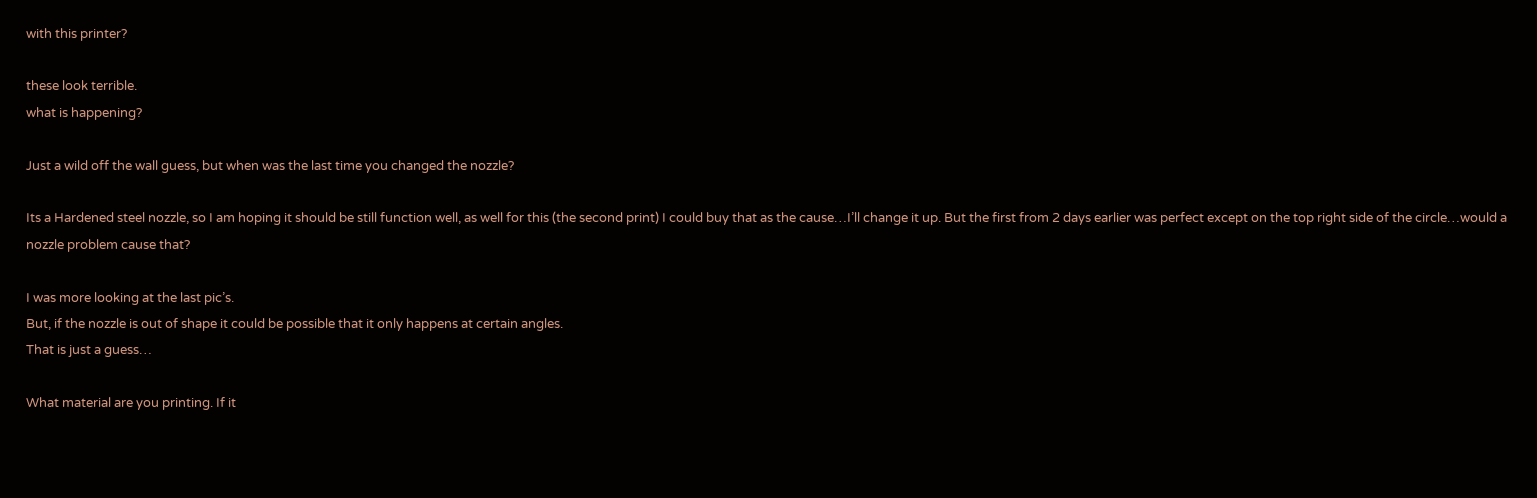with this printer?

these look terrible.
what is happening?

Just a wild off the wall guess, but when was the last time you changed the nozzle?

Its a Hardened steel nozzle, so I am hoping it should be still function well, as well for this (the second print) I could buy that as the cause…I’ll change it up. But the first from 2 days earlier was perfect except on the top right side of the circle…would a nozzle problem cause that?

I was more looking at the last pic’s.
But, if the nozzle is out of shape it could be possible that it only happens at certain angles.
That is just a guess…

What material are you printing. If it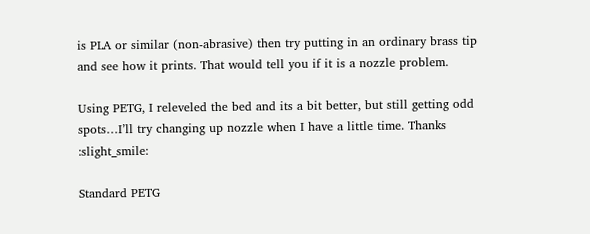is PLA or similar (non-abrasive) then try putting in an ordinary brass tip and see how it prints. That would tell you if it is a nozzle problem.

Using PETG, I releveled the bed and its a bit better, but still getting odd spots…I’ll try changing up nozzle when I have a little time. Thanks :slight_smile:

Standard PETG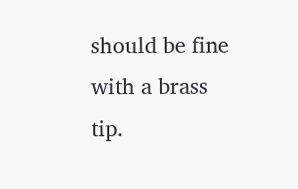should be fine with a brass tip.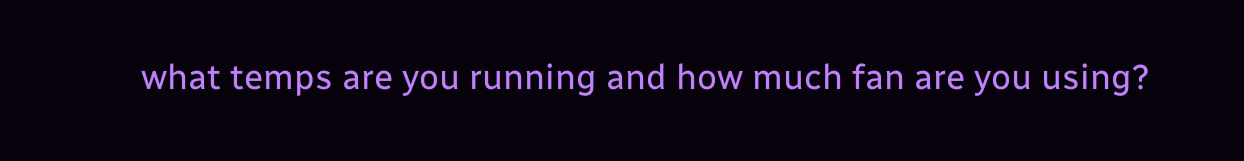what temps are you running and how much fan are you using?